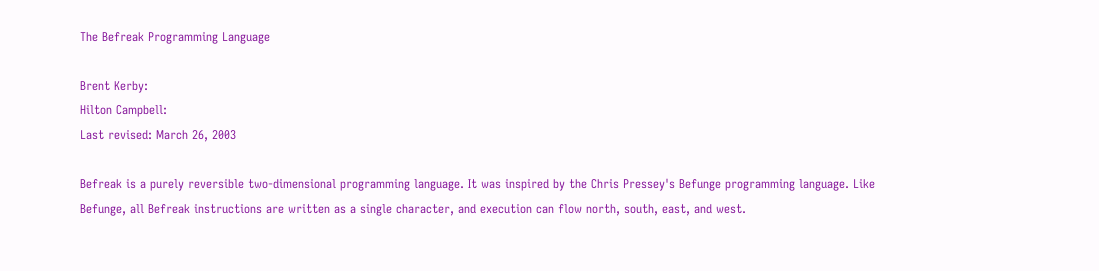The Befreak Programming Language

Brent Kerby:
Hilton Campbell:
Last revised: March 26, 2003

Befreak is a purely reversible two-dimensional programming language. It was inspired by the Chris Pressey's Befunge programming language. Like Befunge, all Befreak instructions are written as a single character, and execution can flow north, south, east, and west.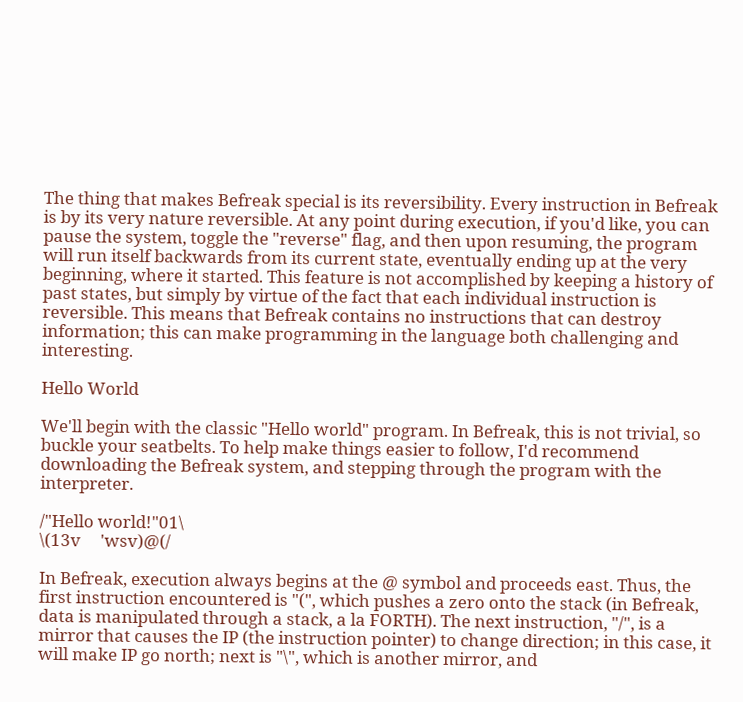The thing that makes Befreak special is its reversibility. Every instruction in Befreak is by its very nature reversible. At any point during execution, if you'd like, you can pause the system, toggle the "reverse" flag, and then upon resuming, the program will run itself backwards from its current state, eventually ending up at the very beginning, where it started. This feature is not accomplished by keeping a history of past states, but simply by virtue of the fact that each individual instruction is reversible. This means that Befreak contains no instructions that can destroy information; this can make programming in the language both challenging and interesting.

Hello World

We'll begin with the classic "Hello world" program. In Befreak, this is not trivial, so buckle your seatbelts. To help make things easier to follow, I'd recommend downloading the Befreak system, and stepping through the program with the interpreter.

/"Hello world!"01\
\(13v     'wsv)@(/

In Befreak, execution always begins at the @ symbol and proceeds east. Thus, the first instruction encountered is "(", which pushes a zero onto the stack (in Befreak, data is manipulated through a stack, a la FORTH). The next instruction, "/", is a mirror that causes the IP (the instruction pointer) to change direction; in this case, it will make IP go north; next is "\", which is another mirror, and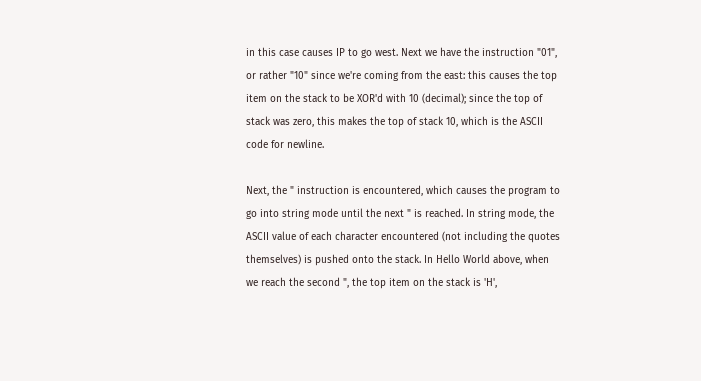in this case causes IP to go west. Next we have the instruction "01", or rather "10" since we're coming from the east: this causes the top item on the stack to be XOR'd with 10 (decimal); since the top of stack was zero, this makes the top of stack 10, which is the ASCII code for newline.

Next, the " instruction is encountered, which causes the program to go into string mode until the next " is reached. In string mode, the ASCII value of each character encountered (not including the quotes themselves) is pushed onto the stack. In Hello World above, when we reach the second ", the top item on the stack is 'H',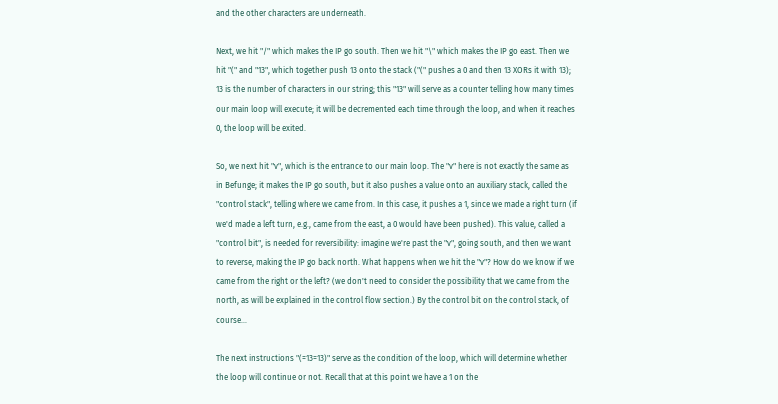and the other characters are underneath.

Next, we hit "/" which makes the IP go south. Then we hit "\" which makes the IP go east. Then we hit "(" and "13", which together push 13 onto the stack ("(" pushes a 0 and then 13 XORs it with 13); 13 is the number of characters in our string; this "13" will serve as a counter telling how many times our main loop will execute; it will be decremented each time through the loop, and when it reaches 0, the loop will be exited.

So, we next hit "v", which is the entrance to our main loop. The "v" here is not exactly the same as in Befunge; it makes the IP go south, but it also pushes a value onto an auxiliary stack, called the "control stack", telling where we came from. In this case, it pushes a 1, since we made a right turn (if we'd made a left turn, e.g., came from the east, a 0 would have been pushed). This value, called a "control bit", is needed for reversibility: imagine we're past the "v", going south, and then we want to reverse, making the IP go back north. What happens when we hit the "v"? How do we know if we came from the right or the left? (we don't need to consider the possibility that we came from the north, as will be explained in the control flow section.) By the control bit on the control stack, of course...

The next instructions "(=13=13)" serve as the condition of the loop, which will determine whether the loop will continue or not. Recall that at this point we have a 1 on the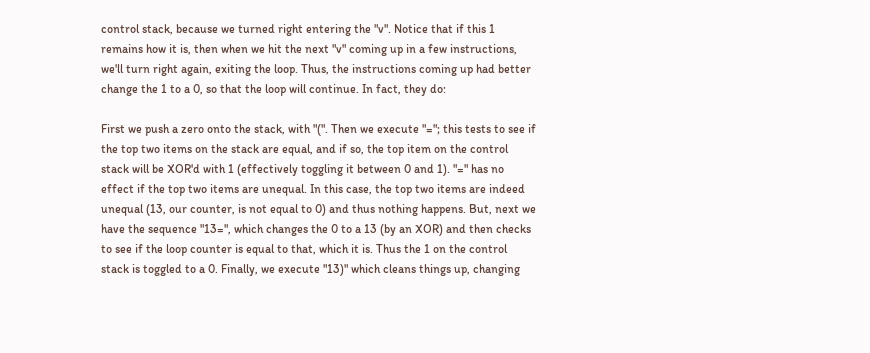control stack, because we turned right entering the "v". Notice that if this 1 remains how it is, then when we hit the next "v" coming up in a few instructions, we'll turn right again, exiting the loop. Thus, the instructions coming up had better change the 1 to a 0, so that the loop will continue. In fact, they do:

First we push a zero onto the stack, with "(". Then we execute "="; this tests to see if the top two items on the stack are equal, and if so, the top item on the control stack will be XOR'd with 1 (effectively toggling it between 0 and 1). "=" has no effect if the top two items are unequal. In this case, the top two items are indeed unequal (13, our counter, is not equal to 0) and thus nothing happens. But, next we have the sequence "13=", which changes the 0 to a 13 (by an XOR) and then checks to see if the loop counter is equal to that, which it is. Thus the 1 on the control stack is toggled to a 0. Finally, we execute "13)" which cleans things up, changing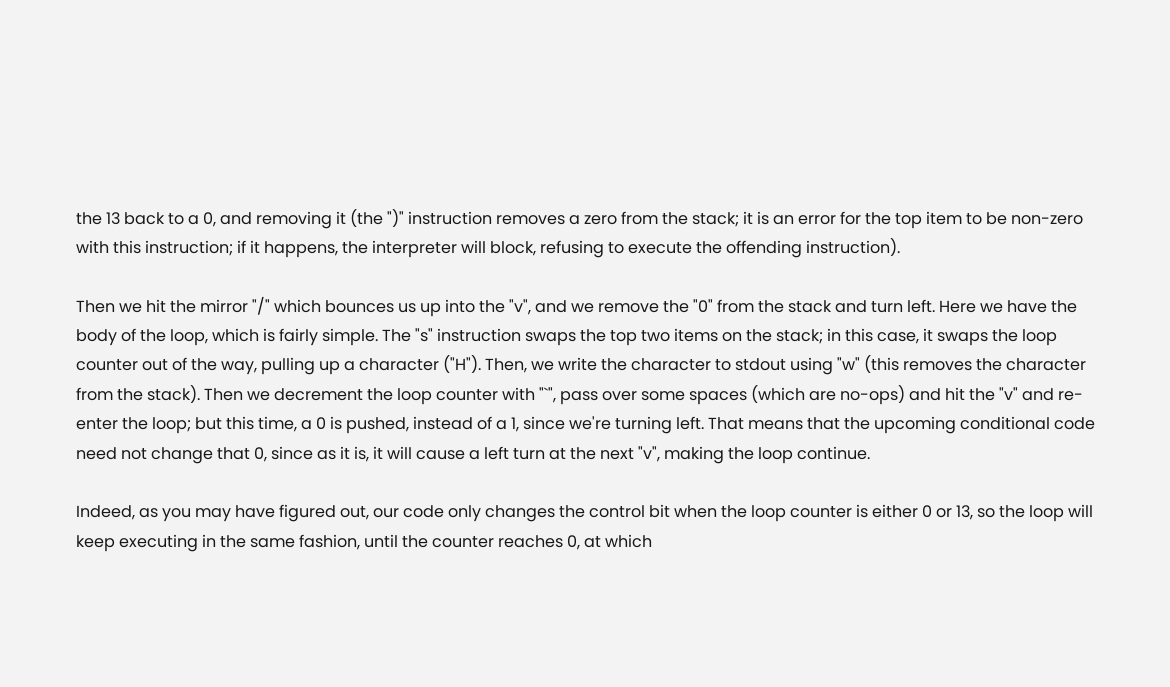the 13 back to a 0, and removing it (the ")" instruction removes a zero from the stack; it is an error for the top item to be non-zero with this instruction; if it happens, the interpreter will block, refusing to execute the offending instruction).

Then we hit the mirror "/" which bounces us up into the "v", and we remove the "0" from the stack and turn left. Here we have the body of the loop, which is fairly simple. The "s" instruction swaps the top two items on the stack; in this case, it swaps the loop counter out of the way, pulling up a character ("H"). Then, we write the character to stdout using "w" (this removes the character from the stack). Then we decrement the loop counter with "`", pass over some spaces (which are no-ops) and hit the "v" and re-enter the loop; but this time, a 0 is pushed, instead of a 1, since we're turning left. That means that the upcoming conditional code need not change that 0, since as it is, it will cause a left turn at the next "v", making the loop continue.

Indeed, as you may have figured out, our code only changes the control bit when the loop counter is either 0 or 13, so the loop will keep executing in the same fashion, until the counter reaches 0, at which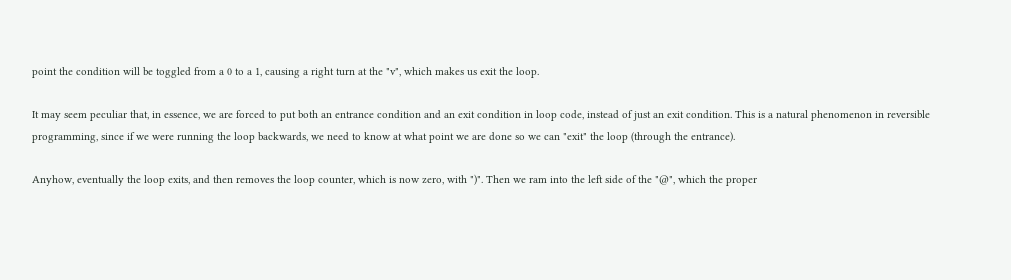point the condition will be toggled from a 0 to a 1, causing a right turn at the "v", which makes us exit the loop.

It may seem peculiar that, in essence, we are forced to put both an entrance condition and an exit condition in loop code, instead of just an exit condition. This is a natural phenomenon in reversible programming, since if we were running the loop backwards, we need to know at what point we are done so we can "exit" the loop (through the entrance).

Anyhow, eventually the loop exits, and then removes the loop counter, which is now zero, with ")". Then we ram into the left side of the "@", which the proper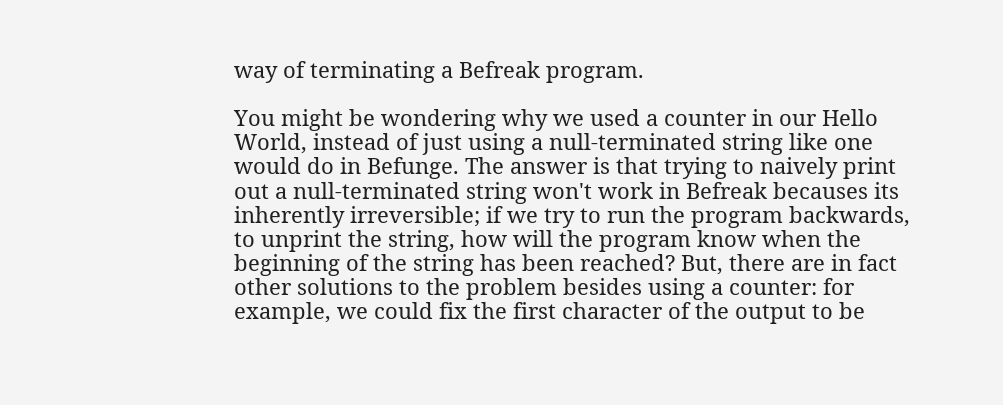way of terminating a Befreak program.

You might be wondering why we used a counter in our Hello World, instead of just using a null-terminated string like one would do in Befunge. The answer is that trying to naively print out a null-terminated string won't work in Befreak becauses its inherently irreversible; if we try to run the program backwards, to unprint the string, how will the program know when the beginning of the string has been reached? But, there are in fact other solutions to the problem besides using a counter: for example, we could fix the first character of the output to be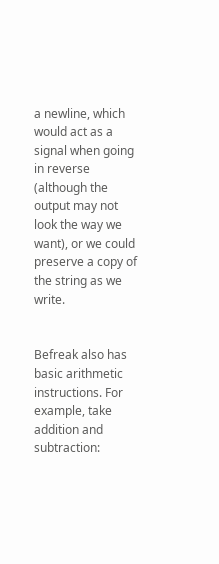a newline, which would act as a signal when going in reverse (although the output may not look the way we want), or we could preserve a copy of the string as we write.


Befreak also has basic arithmetic instructions. For example, take addition and subtraction: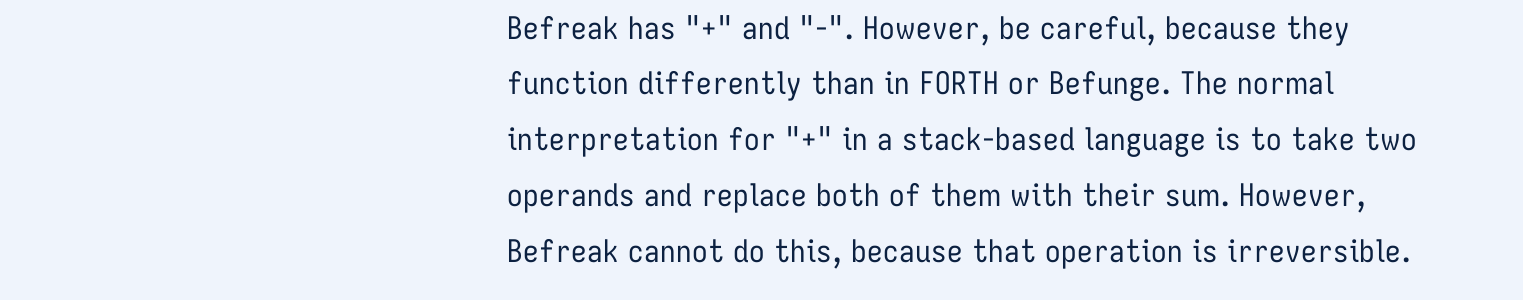Befreak has "+" and "-". However, be careful, because they function differently than in FORTH or Befunge. The normal interpretation for "+" in a stack-based language is to take two operands and replace both of them with their sum. However, Befreak cannot do this, because that operation is irreversible.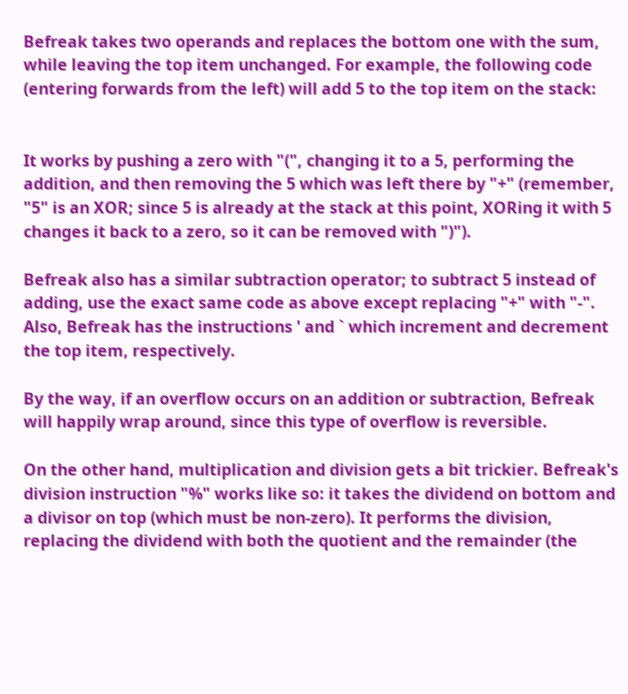Befreak takes two operands and replaces the bottom one with the sum, while leaving the top item unchanged. For example, the following code (entering forwards from the left) will add 5 to the top item on the stack:


It works by pushing a zero with "(", changing it to a 5, performing the addition, and then removing the 5 which was left there by "+" (remember, "5" is an XOR; since 5 is already at the stack at this point, XORing it with 5 changes it back to a zero, so it can be removed with ")").

Befreak also has a similar subtraction operator; to subtract 5 instead of adding, use the exact same code as above except replacing "+" with "-". Also, Befreak has the instructions ' and ` which increment and decrement the top item, respectively.

By the way, if an overflow occurs on an addition or subtraction, Befreak will happily wrap around, since this type of overflow is reversible.

On the other hand, multiplication and division gets a bit trickier. Befreak's division instruction "%" works like so: it takes the dividend on bottom and a divisor on top (which must be non-zero). It performs the division, replacing the dividend with both the quotient and the remainder (the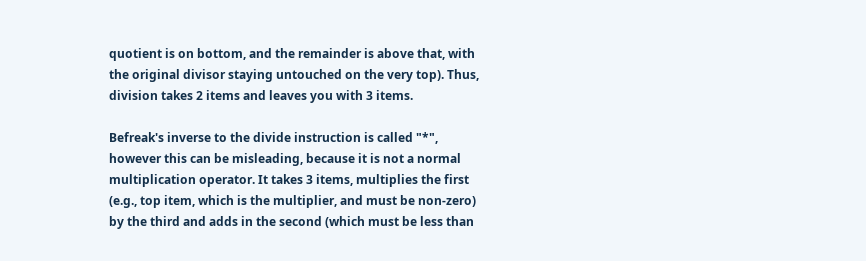quotient is on bottom, and the remainder is above that, with the original divisor staying untouched on the very top). Thus, division takes 2 items and leaves you with 3 items.

Befreak's inverse to the divide instruction is called "*", however this can be misleading, because it is not a normal multiplication operator. It takes 3 items, multiplies the first (e.g., top item, which is the multiplier, and must be non-zero) by the third and adds in the second (which must be less than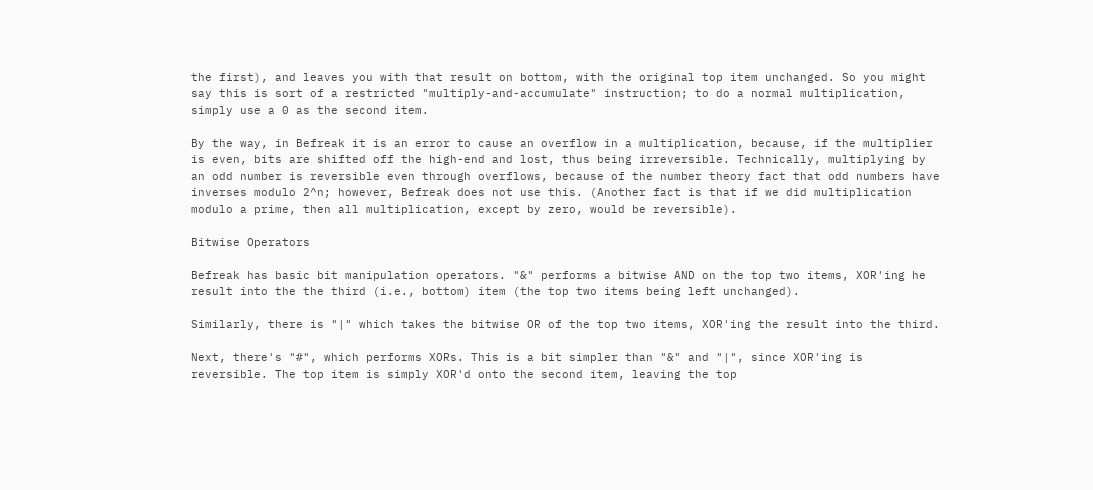the first), and leaves you with that result on bottom, with the original top item unchanged. So you might say this is sort of a restricted "multiply-and-accumulate" instruction; to do a normal multiplication, simply use a 0 as the second item.

By the way, in Befreak it is an error to cause an overflow in a multiplication, because, if the multiplier is even, bits are shifted off the high-end and lost, thus being irreversible. Technically, multiplying by an odd number is reversible even through overflows, because of the number theory fact that odd numbers have inverses modulo 2^n; however, Befreak does not use this. (Another fact is that if we did multiplication modulo a prime, then all multiplication, except by zero, would be reversible).

Bitwise Operators

Befreak has basic bit manipulation operators. "&" performs a bitwise AND on the top two items, XOR'ing he result into the the third (i.e., bottom) item (the top two items being left unchanged).

Similarly, there is "|" which takes the bitwise OR of the top two items, XOR'ing the result into the third.

Next, there's "#", which performs XORs. This is a bit simpler than "&" and "|", since XOR'ing is reversible. The top item is simply XOR'd onto the second item, leaving the top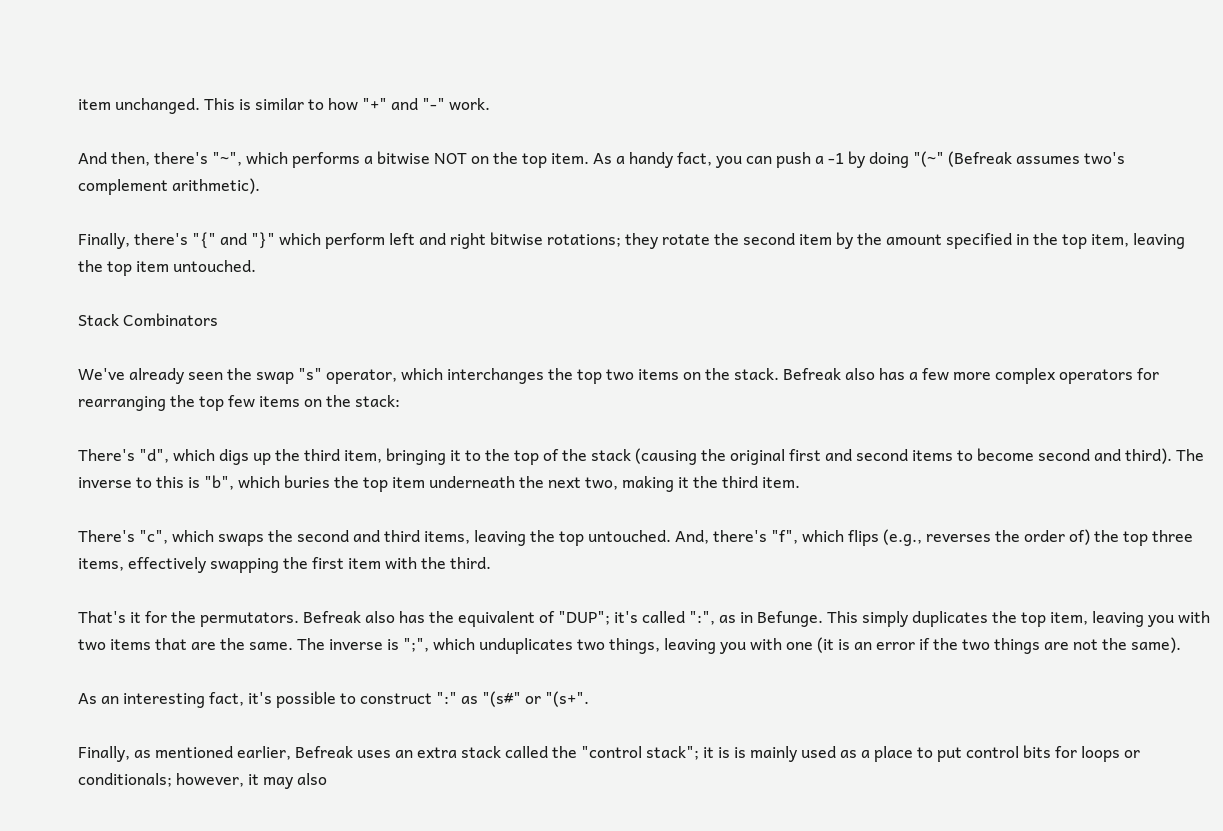item unchanged. This is similar to how "+" and "-" work.

And then, there's "~", which performs a bitwise NOT on the top item. As a handy fact, you can push a -1 by doing "(~" (Befreak assumes two's complement arithmetic).

Finally, there's "{" and "}" which perform left and right bitwise rotations; they rotate the second item by the amount specified in the top item, leaving the top item untouched.

Stack Combinators

We've already seen the swap "s" operator, which interchanges the top two items on the stack. Befreak also has a few more complex operators for rearranging the top few items on the stack:

There's "d", which digs up the third item, bringing it to the top of the stack (causing the original first and second items to become second and third). The inverse to this is "b", which buries the top item underneath the next two, making it the third item.

There's "c", which swaps the second and third items, leaving the top untouched. And, there's "f", which flips (e.g., reverses the order of) the top three items, effectively swapping the first item with the third.

That's it for the permutators. Befreak also has the equivalent of "DUP"; it's called ":", as in Befunge. This simply duplicates the top item, leaving you with two items that are the same. The inverse is ";", which unduplicates two things, leaving you with one (it is an error if the two things are not the same).

As an interesting fact, it's possible to construct ":" as "(s#" or "(s+".

Finally, as mentioned earlier, Befreak uses an extra stack called the "control stack"; it is is mainly used as a place to put control bits for loops or conditionals; however, it may also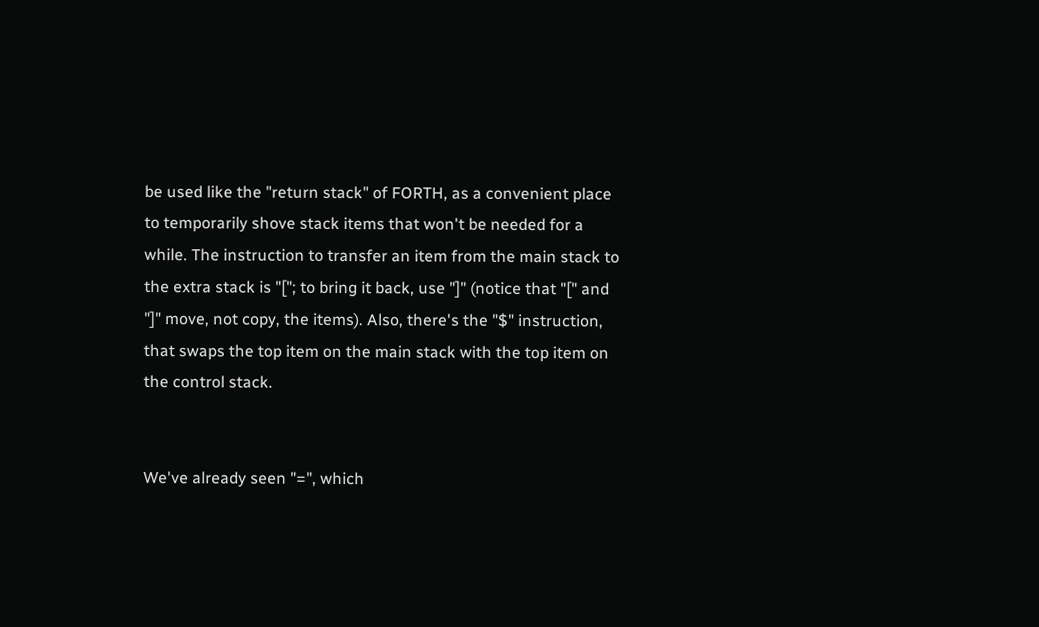be used like the "return stack" of FORTH, as a convenient place to temporarily shove stack items that won't be needed for a while. The instruction to transfer an item from the main stack to the extra stack is "["; to bring it back, use "]" (notice that "[" and "]" move, not copy, the items). Also, there's the "$" instruction, that swaps the top item on the main stack with the top item on the control stack.


We've already seen "=", which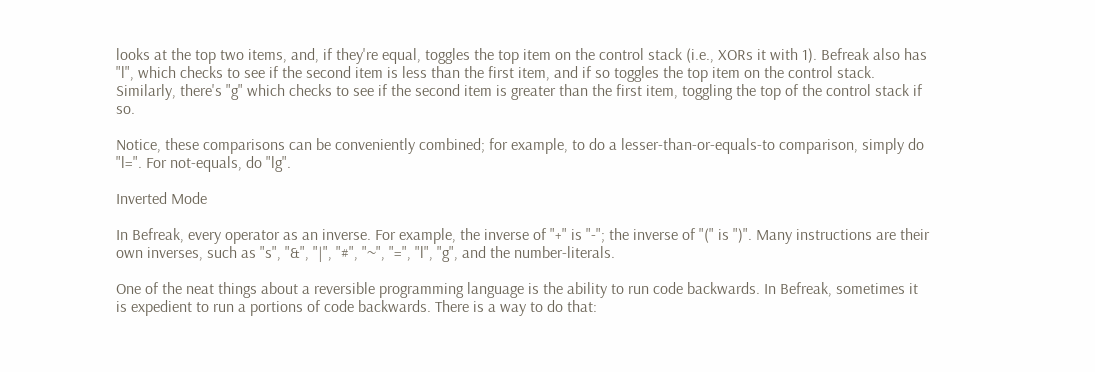looks at the top two items, and, if they're equal, toggles the top item on the control stack (i.e., XORs it with 1). Befreak also has "l", which checks to see if the second item is less than the first item, and if so toggles the top item on the control stack. Similarly, there's "g" which checks to see if the second item is greater than the first item, toggling the top of the control stack if so.

Notice, these comparisons can be conveniently combined; for example, to do a lesser-than-or-equals-to comparison, simply do "l=". For not-equals, do "lg".

Inverted Mode

In Befreak, every operator as an inverse. For example, the inverse of "+" is "-"; the inverse of "(" is ")". Many instructions are their own inverses, such as "s", "&", "|", "#", "~", "=", "l", "g", and the number-literals.

One of the neat things about a reversible programming language is the ability to run code backwards. In Befreak, sometimes it is expedient to run a portions of code backwards. There is a way to do that: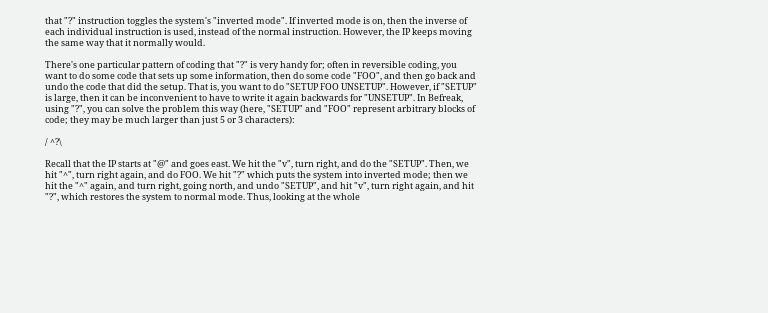that "?" instruction toggles the system's "inverted mode". If inverted mode is on, then the inverse of each individual instruction is used, instead of the normal instruction. However, the IP keeps moving the same way that it normally would.

There's one particular pattern of coding that "?" is very handy for; often in reversible coding, you want to do some code that sets up some information, then do some code "FOO", and then go back and undo the code that did the setup. That is, you want to do "SETUP FOO UNSETUP". However, if "SETUP" is large, then it can be inconvenient to have to write it again backwards for "UNSETUP". In Befreak, using "?", you can solve the problem this way (here, "SETUP" and "FOO" represent arbitrary blocks of code; they may be much larger than just 5 or 3 characters):

/ ^?\

Recall that the IP starts at "@" and goes east. We hit the "v", turn right, and do the "SETUP". Then, we hit "^", turn right again, and do FOO. We hit "?" which puts the system into inverted mode; then we hit the "^" again, and turn right, going north, and undo "SETUP", and hit "v", turn right again, and hit "?", which restores the system to normal mode. Thus, looking at the whole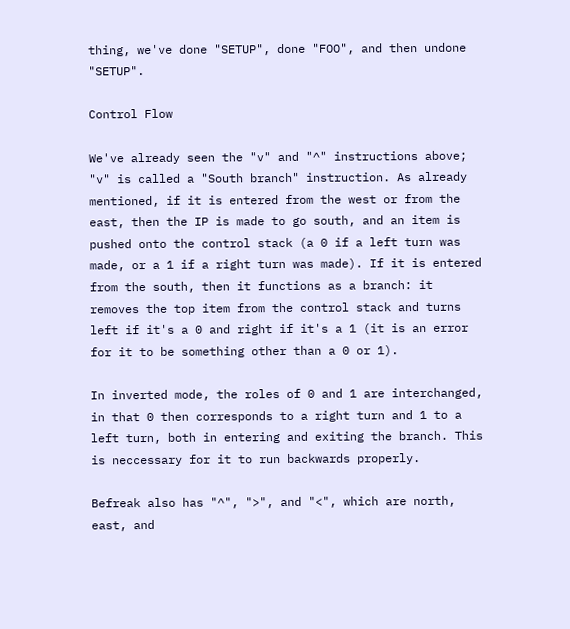thing, we've done "SETUP", done "FOO", and then undone "SETUP".

Control Flow

We've already seen the "v" and "^" instructions above; "v" is called a "South branch" instruction. As already mentioned, if it is entered from the west or from the east, then the IP is made to go south, and an item is pushed onto the control stack (a 0 if a left turn was made, or a 1 if a right turn was made). If it is entered from the south, then it functions as a branch: it removes the top item from the control stack and turns left if it's a 0 and right if it's a 1 (it is an error for it to be something other than a 0 or 1).

In inverted mode, the roles of 0 and 1 are interchanged, in that 0 then corresponds to a right turn and 1 to a left turn, both in entering and exiting the branch. This is neccessary for it to run backwards properly.

Befreak also has "^", ">", and "<", which are north, east, and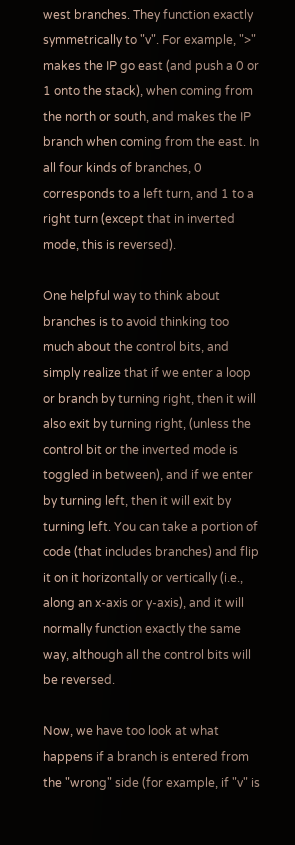west branches. They function exactly symmetrically to "v". For example, ">" makes the IP go east (and push a 0 or 1 onto the stack), when coming from the north or south, and makes the IP branch when coming from the east. In all four kinds of branches, 0 corresponds to a left turn, and 1 to a right turn (except that in inverted mode, this is reversed).

One helpful way to think about branches is to avoid thinking too much about the control bits, and simply realize that if we enter a loop or branch by turning right, then it will also exit by turning right, (unless the control bit or the inverted mode is toggled in between), and if we enter by turning left, then it will exit by turning left. You can take a portion of code (that includes branches) and flip it on it horizontally or vertically (i.e., along an x-axis or y-axis), and it will normally function exactly the same way, although all the control bits will be reversed.

Now, we have too look at what happens if a branch is entered from the "wrong" side (for example, if "v" is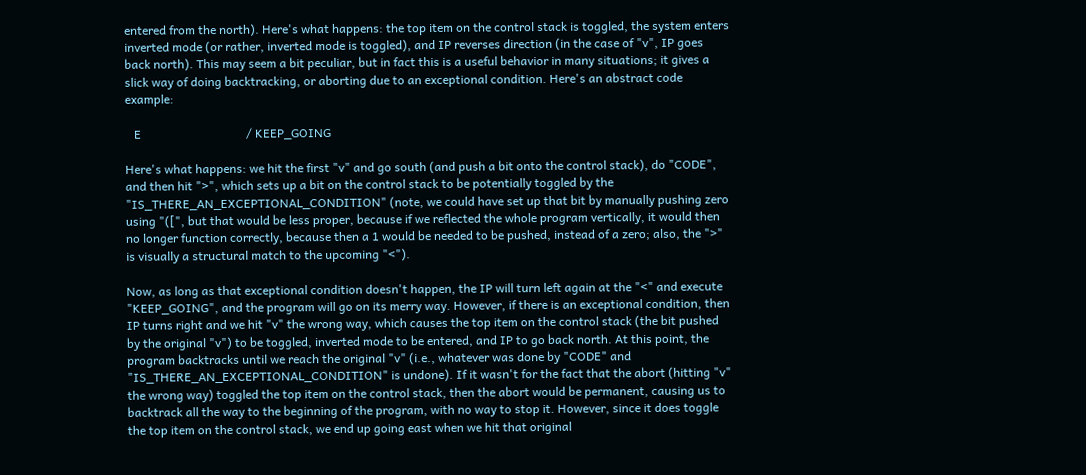entered from the north). Here's what happens: the top item on the control stack is toggled, the system enters inverted mode (or rather, inverted mode is toggled), and IP reverses direction (in the case of "v", IP goes back north). This may seem a bit peculiar, but in fact this is a useful behavior in many situations; it gives a slick way of doing backtracking, or aborting due to an exceptional condition. Here's an abstract code example:

   E                                   / KEEP_GOING

Here's what happens: we hit the first "v" and go south (and push a bit onto the control stack), do "CODE", and then hit ">", which sets up a bit on the control stack to be potentially toggled by the "IS_THERE_AN_EXCEPTIONAL_CONDITION" (note, we could have set up that bit by manually pushing zero using "([", but that would be less proper, because if we reflected the whole program vertically, it would then no longer function correctly, because then a 1 would be needed to be pushed, instead of a zero; also, the ">" is visually a structural match to the upcoming "<").

Now, as long as that exceptional condition doesn't happen, the IP will turn left again at the "<" and execute "KEEP_GOING", and the program will go on its merry way. However, if there is an exceptional condition, then IP turns right and we hit "v" the wrong way, which causes the top item on the control stack (the bit pushed by the original "v") to be toggled, inverted mode to be entered, and IP to go back north. At this point, the program backtracks until we reach the original "v" (i.e., whatever was done by "CODE" and "IS_THERE_AN_EXCEPTIONAL_CONDITION" is undone). If it wasn't for the fact that the abort (hitting "v" the wrong way) toggled the top item on the control stack, then the abort would be permanent, causing us to backtrack all the way to the beginning of the program, with no way to stop it. However, since it does toggle the top item on the control stack, we end up going east when we hit that original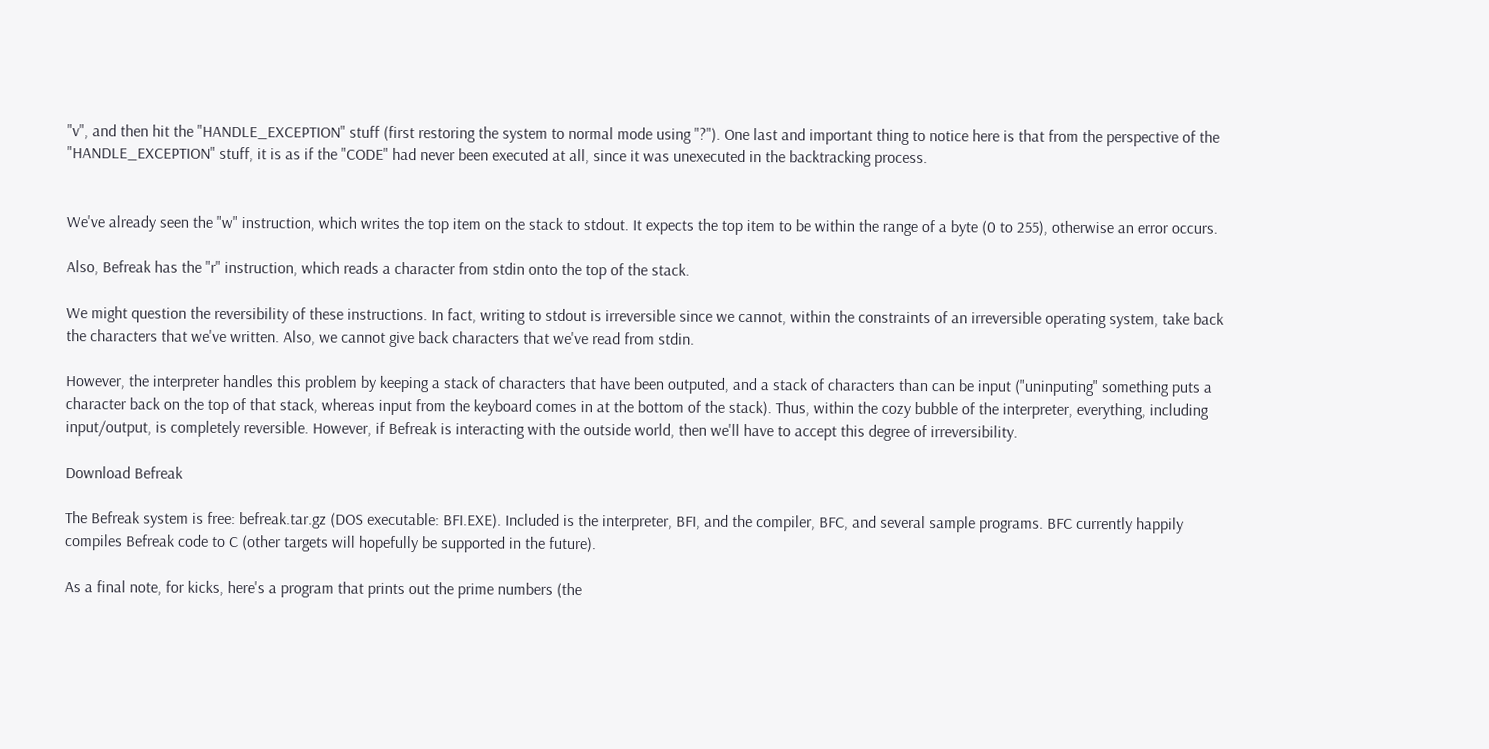"v", and then hit the "HANDLE_EXCEPTION" stuff (first restoring the system to normal mode using "?"). One last and important thing to notice here is that from the perspective of the "HANDLE_EXCEPTION" stuff, it is as if the "CODE" had never been executed at all, since it was unexecuted in the backtracking process.


We've already seen the "w" instruction, which writes the top item on the stack to stdout. It expects the top item to be within the range of a byte (0 to 255), otherwise an error occurs.

Also, Befreak has the "r" instruction, which reads a character from stdin onto the top of the stack.

We might question the reversibility of these instructions. In fact, writing to stdout is irreversible since we cannot, within the constraints of an irreversible operating system, take back the characters that we've written. Also, we cannot give back characters that we've read from stdin.

However, the interpreter handles this problem by keeping a stack of characters that have been outputed, and a stack of characters than can be input ("uninputing" something puts a character back on the top of that stack, whereas input from the keyboard comes in at the bottom of the stack). Thus, within the cozy bubble of the interpreter, everything, including input/output, is completely reversible. However, if Befreak is interacting with the outside world, then we'll have to accept this degree of irreversibility.

Download Befreak

The Befreak system is free: befreak.tar.gz (DOS executable: BFI.EXE). Included is the interpreter, BFI, and the compiler, BFC, and several sample programs. BFC currently happily compiles Befreak code to C (other targets will hopefully be supported in the future).

As a final note, for kicks, here's a program that prints out the prime numbers (the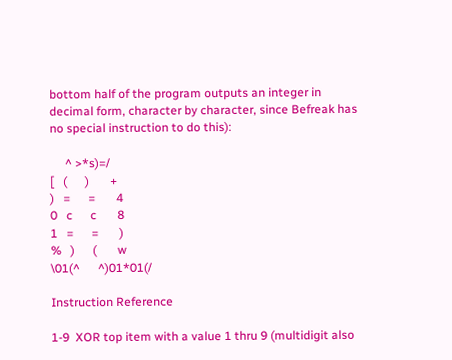bottom half of the program outputs an integer in decimal form, character by character, since Befreak has no special instruction to do this):

     ^ >*s)=/
[   (      )       +
)   =      =       4
0   c      c       8
1   =      =       )
%   )      (       w
\01(^      ^)01*01(/

Instruction Reference

1-9  XOR top item with a value 1 thru 9 (multidigit also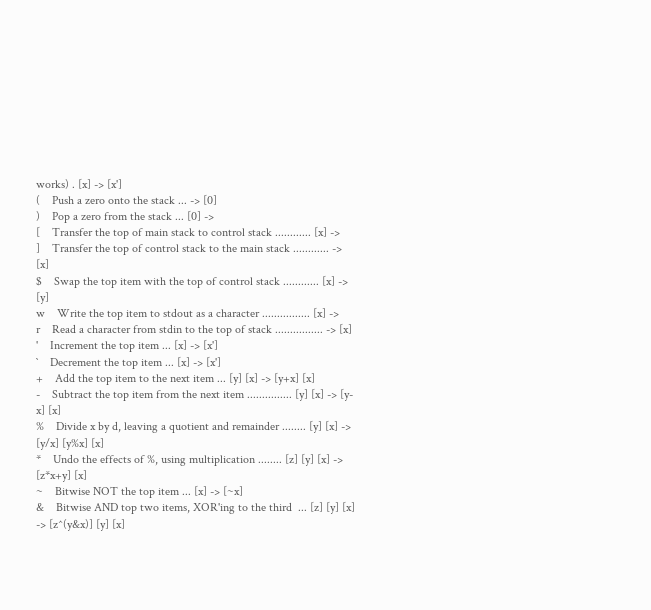works) . [x] -> [x']
(    Push a zero onto the stack ... -> [0]
)    Pop a zero from the stack ... [0] ->
[    Transfer the top of main stack to control stack ............ [x] ->
]    Transfer the top of control stack to the main stack ............ -> [x]
$    Swap the top item with the top of control stack ............ [x] -> [y]
w    Write the top item to stdout as a character ................ [x] ->
r    Read a character from stdin to the top of stack ................ -> [x]
'    Increment the top item ... [x] -> [x']
`    Decrement the top item ... [x] -> [x']
+    Add the top item to the next item ... [y] [x] -> [y+x] [x]
-    Subtract the top item from the next item ............... [y] [x] -> [y-x] [x]
%    Divide x by d, leaving a quotient and remainder ........ [y] [x] -> [y/x] [y%x] [x]
*    Undo the effects of %, using multiplication ........ [z] [y] [x] -> [z*x+y] [x]
~    Bitwise NOT the top item ... [x] -> [~x]
&    Bitwise AND top two items, XOR'ing to the third  ... [z] [y] [x] -> [z^(y&x)] [y] [x]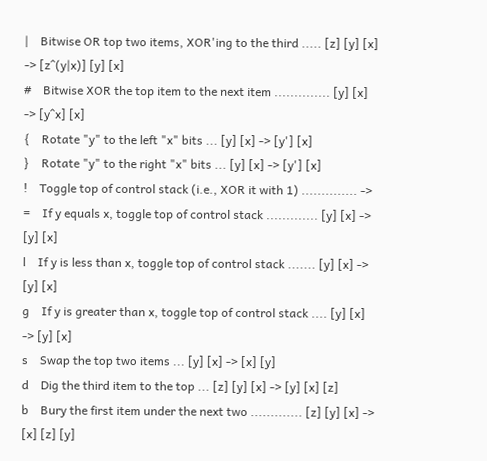|    Bitwise OR top two items, XOR'ing to the third ..... [z] [y] [x] -> [z^(y|x)] [y] [x]
#    Bitwise XOR the top item to the next item .............. [y] [x] -> [y^x] [x]
{    Rotate "y" to the left "x" bits ... [y] [x] -> [y'] [x]
}    Rotate "y" to the right "x" bits ... [y] [x] -> [y'] [x]
!    Toggle top of control stack (i.e., XOR it with 1) .............. ->
=    If y equals x, toggle top of control stack ............. [y] [x] -> [y] [x]
l    If y is less than x, toggle top of control stack ....... [y] [x] -> [y] [x]
g    If y is greater than x, toggle top of control stack .... [y] [x] -> [y] [x]
s    Swap the top two items ... [y] [x] -> [x] [y]
d    Dig the third item to the top ... [z] [y] [x] -> [y] [x] [z]
b    Bury the first item under the next two ............. [z] [y] [x] -> [x] [z] [y]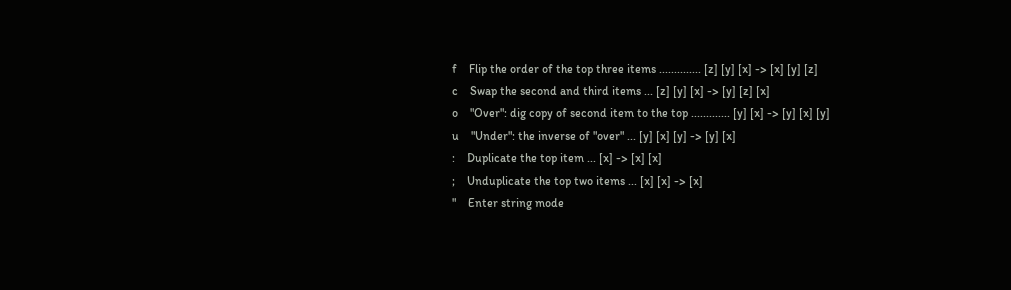f    Flip the order of the top three items .............. [z] [y] [x] -> [x] [y] [z]
c    Swap the second and third items ... [z] [y] [x] -> [y] [z] [x]
o    "Over": dig copy of second item to the top ............. [y] [x] -> [y] [x] [y]
u    "Under": the inverse of "over" ... [y] [x] [y] -> [y] [x]
:    Duplicate the top item ... [x] -> [x] [x]
;    Unduplicate the top two items ... [x] [x] -> [x]
"    Enter string mode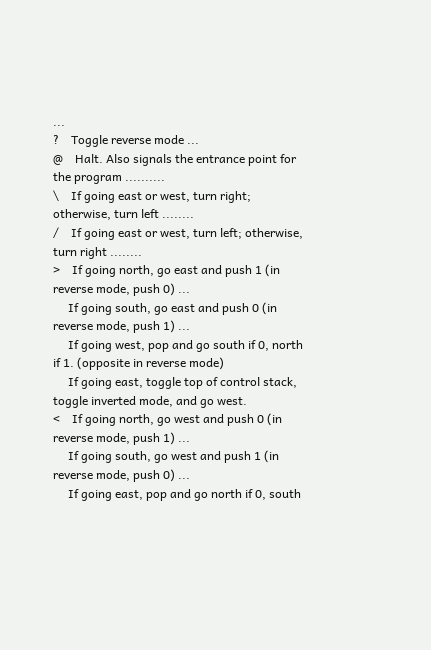...
?    Toggle reverse mode ...
@    Halt. Also signals the entrance point for the program ..........
\    If going east or west, turn right; otherwise, turn left ........
/    If going east or west, turn left; otherwise, turn right ........
>    If going north, go east and push 1 (in reverse mode, push 0) ...
     If going south, go east and push 0 (in reverse mode, push 1) ...
     If going west, pop and go south if 0, north if 1. (opposite in reverse mode)
     If going east, toggle top of control stack, toggle inverted mode, and go west.
<    If going north, go west and push 0 (in reverse mode, push 1) ...
     If going south, go west and push 1 (in reverse mode, push 0) ...
     If going east, pop and go north if 0, south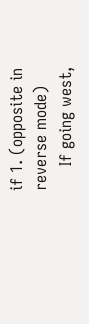if 1. (opposite in reverse mode)
     If going west,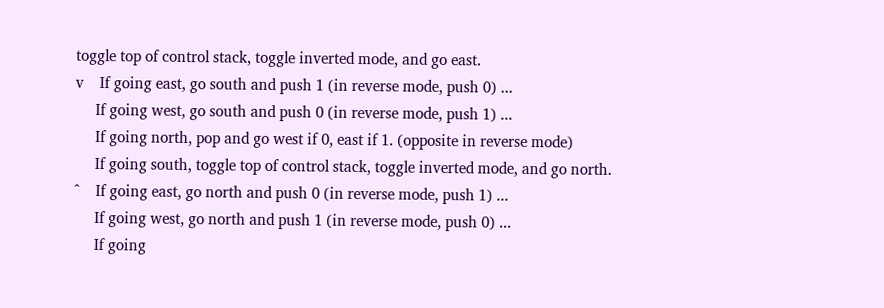toggle top of control stack, toggle inverted mode, and go east.
v    If going east, go south and push 1 (in reverse mode, push 0) ...
     If going west, go south and push 0 (in reverse mode, push 1) ...
     If going north, pop and go west if 0, east if 1. (opposite in reverse mode)
     If going south, toggle top of control stack, toggle inverted mode, and go north.
^    If going east, go north and push 0 (in reverse mode, push 1) ...
     If going west, go north and push 1 (in reverse mode, push 0) ...
     If going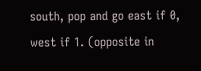south, pop and go east if 0, west if 1. (opposite in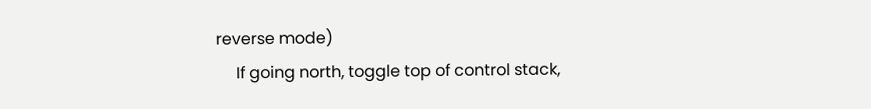reverse mode)
     If going north, toggle top of control stack,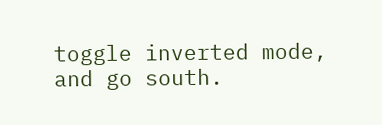toggle inverted mode, and go south.